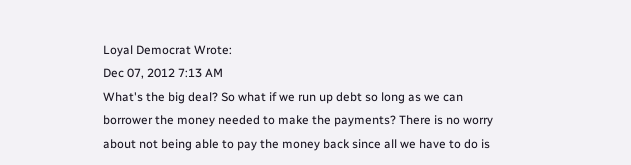Loyal Democrat Wrote:
Dec 07, 2012 7:13 AM
What's the big deal? So what if we run up debt so long as we can borrower the money needed to make the payments? There is no worry about not being able to pay the money back since all we have to do is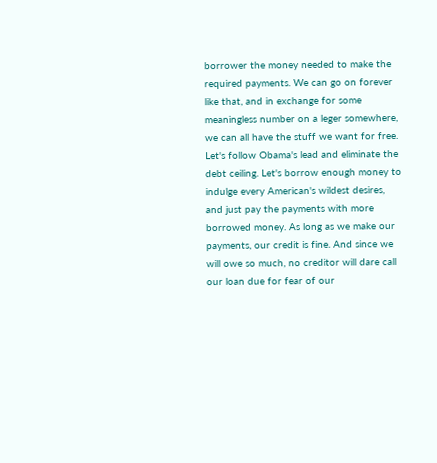borrower the money needed to make the required payments. We can go on forever like that, and in exchange for some meaningless number on a leger somewhere, we can all have the stuff we want for free. Let's follow Obama's lead and eliminate the debt ceiling. Let's borrow enough money to indulge every American's wildest desires, and just pay the payments with more borrowed money. As long as we make our payments, our credit is fine. And since we will owe so much, no creditor will dare call our loan due for fear of our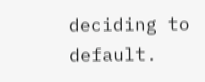deciding to default.